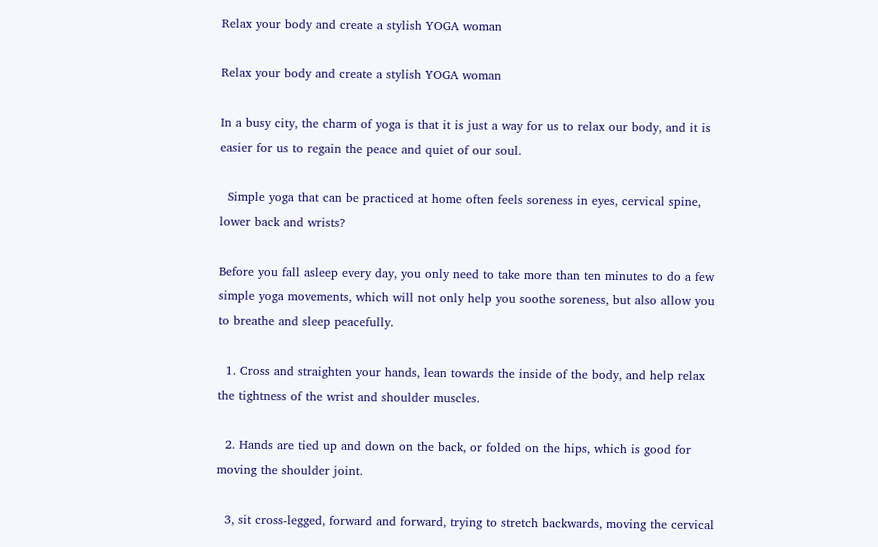Relax your body and create a stylish YOGA woman

Relax your body and create a stylish YOGA woman

In a busy city, the charm of yoga is that it is just a way for us to relax our body, and it is easier for us to regain the peace and quiet of our soul.

  Simple yoga that can be practiced at home often feels soreness in eyes, cervical spine, lower back and wrists?

Before you fall asleep every day, you only need to take more than ten minutes to do a few simple yoga movements, which will not only help you soothe soreness, but also allow you to breathe and sleep peacefully.

  1. Cross and straighten your hands, lean towards the inside of the body, and help relax the tightness of the wrist and shoulder muscles.

  2. Hands are tied up and down on the back, or folded on the hips, which is good for moving the shoulder joint.

  3, sit cross-legged, forward and forward, trying to stretch backwards, moving the cervical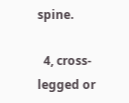spine.

  4, cross-legged or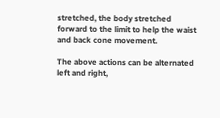stretched, the body stretched forward to the limit to help the waist and back cone movement.

The above actions can be alternated left and right,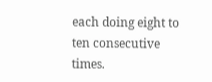each doing eight to ten consecutive times.